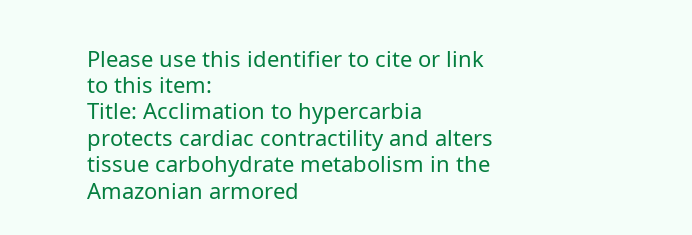Please use this identifier to cite or link to this item:
Title: Acclimation to hypercarbia protects cardiac contractility and alters tissue carbohydrate metabolism in the Amazonian armored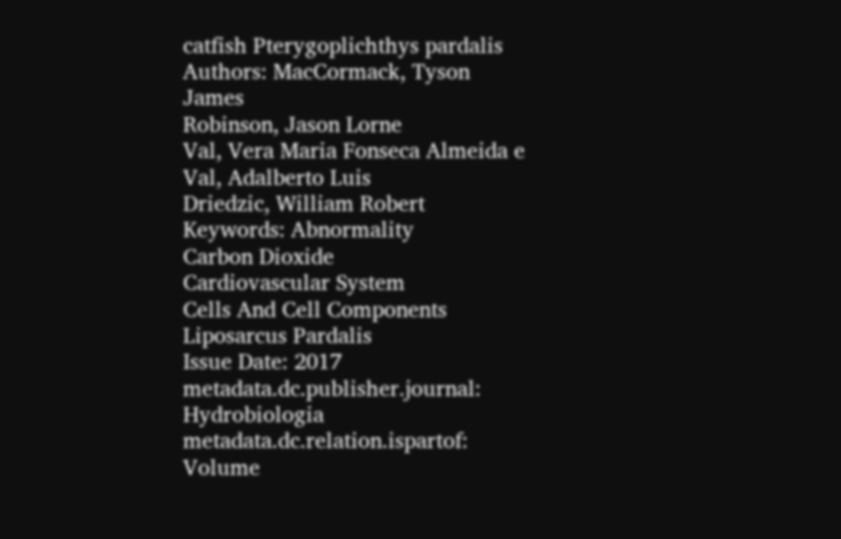catfish Pterygoplichthys pardalis
Authors: MacCormack, Tyson James
Robinson, Jason Lorne
Val, Vera Maria Fonseca Almeida e
Val, Adalberto Luis
Driedzic, William Robert
Keywords: Abnormality
Carbon Dioxide
Cardiovascular System
Cells And Cell Components
Liposarcus Pardalis
Issue Date: 2017
metadata.dc.publisher.journal: Hydrobiologia
metadata.dc.relation.ispartof: Volume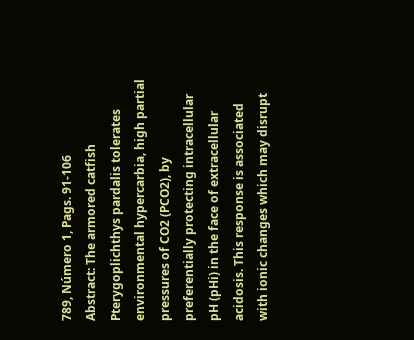789, Número 1, Pags. 91-106
Abstract: The armored catfish Pterygoplichthys pardalis tolerates environmental hypercarbia, high partial pressures of CO2 (PCO2), by preferentially protecting intracellular pH (pHi) in the face of extracellular acidosis. This response is associated with ionic changes which may disrupt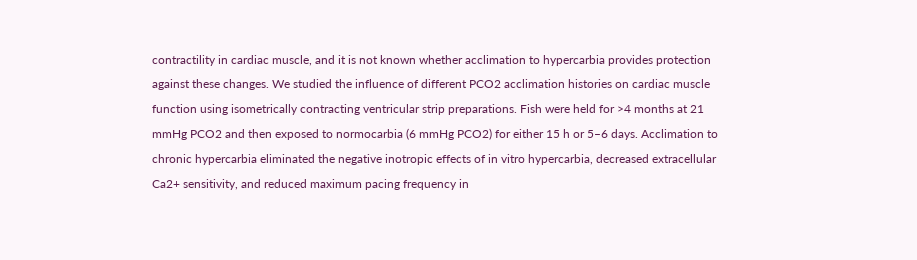contractility in cardiac muscle, and it is not known whether acclimation to hypercarbia provides protection against these changes. We studied the influence of different PCO2 acclimation histories on cardiac muscle function using isometrically contracting ventricular strip preparations. Fish were held for >4 months at 21 mmHg PCO2 and then exposed to normocarbia (6 mmHg PCO2) for either 15 h or 5–6 days. Acclimation to chronic hypercarbia eliminated the negative inotropic effects of in vitro hypercarbia, decreased extracellular Ca2+ sensitivity, and reduced maximum pacing frequency in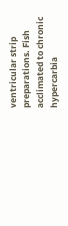ventricular strip preparations. Fish acclimated to chronic hypercarbia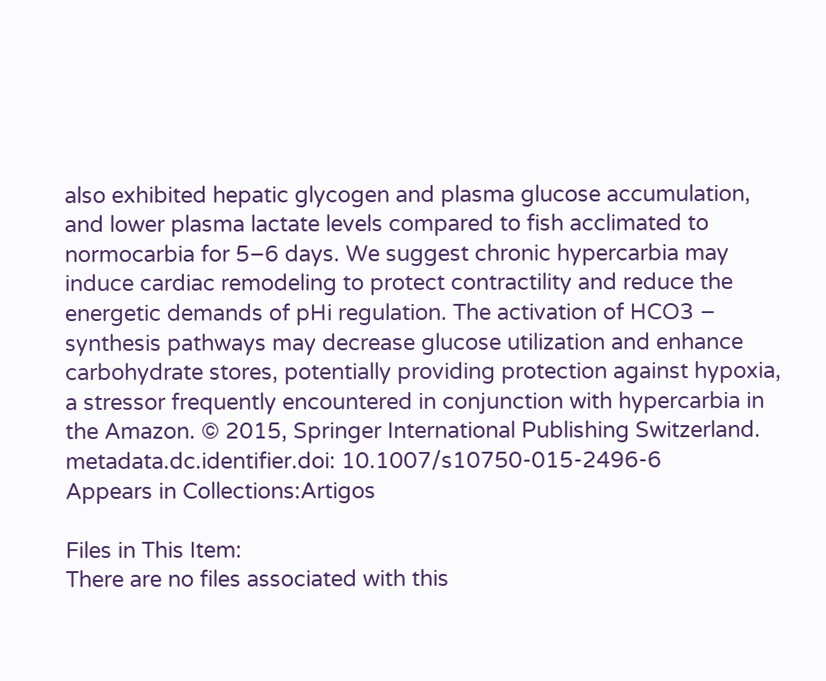also exhibited hepatic glycogen and plasma glucose accumulation, and lower plasma lactate levels compared to fish acclimated to normocarbia for 5–6 days. We suggest chronic hypercarbia may induce cardiac remodeling to protect contractility and reduce the energetic demands of pHi regulation. The activation of HCO3 − synthesis pathways may decrease glucose utilization and enhance carbohydrate stores, potentially providing protection against hypoxia, a stressor frequently encountered in conjunction with hypercarbia in the Amazon. © 2015, Springer International Publishing Switzerland.
metadata.dc.identifier.doi: 10.1007/s10750-015-2496-6
Appears in Collections:Artigos

Files in This Item:
There are no files associated with this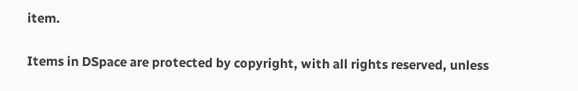item.

Items in DSpace are protected by copyright, with all rights reserved, unless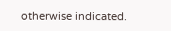otherwise indicated.